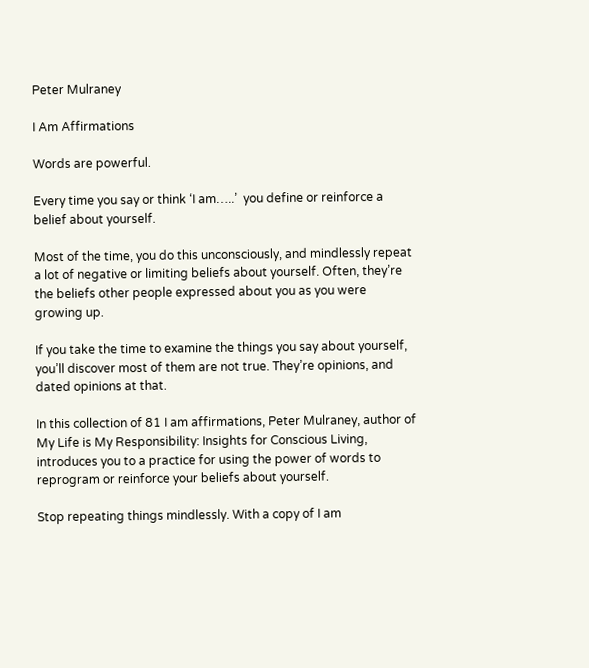Peter Mulraney

I Am Affirmations

Words are powerful.

Every time you say or think ‘I am…..’  you define or reinforce a belief about yourself.

Most of the time, you do this unconsciously, and mindlessly repeat a lot of negative or limiting beliefs about yourself. Often, they’re the beliefs other people expressed about you as you were growing up.

If you take the time to examine the things you say about yourself, you’ll discover most of them are not true. They’re opinions, and dated opinions at that.

In this collection of 81 I am affirmations, Peter Mulraney, author of My Life is My Responsibility: Insights for Conscious Living, introduces you to a practice for using the power of words to reprogram or reinforce your beliefs about yourself.

Stop repeating things mindlessly. With a copy of I am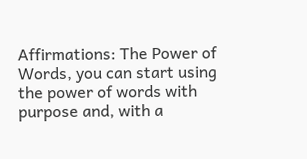Affirmations: The Power of Words, you can start using the power of words with purpose and, with a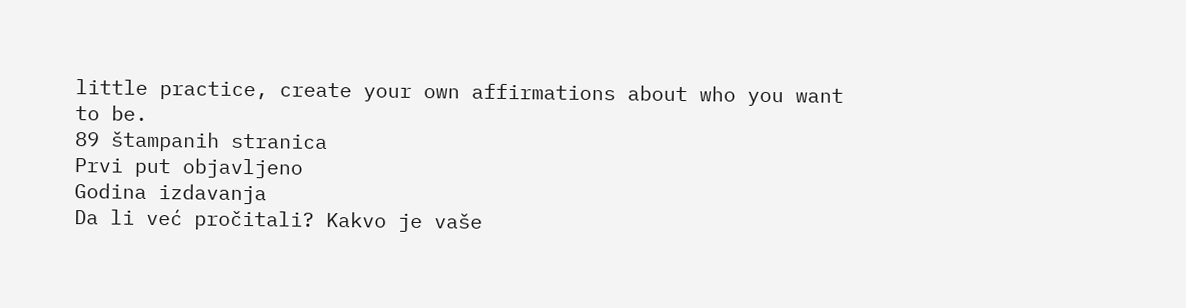little practice, create your own affirmations about who you want to be.
89 štampanih stranica
Prvi put objavljeno
Godina izdavanja
Da li već pročitali? Kakvo je vaše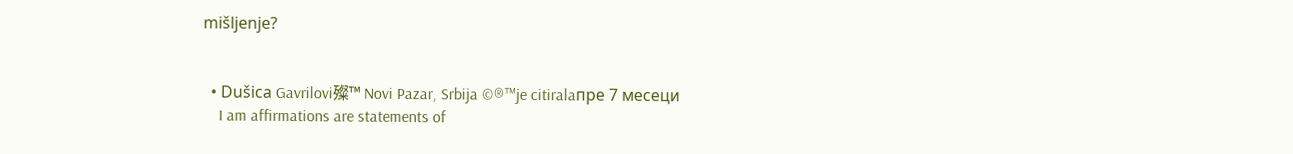mišljenje?


  • Dušica Gavrilovi殩™ Novi Pazar, Srbija ©®™je citiralaпре 7 месеци
    I am affirmations are statements of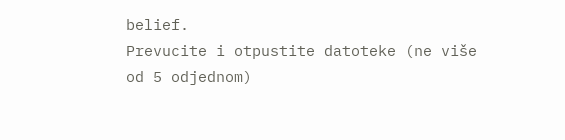belief.
Prevucite i otpustite datoteke (ne više od 5 odjednom)